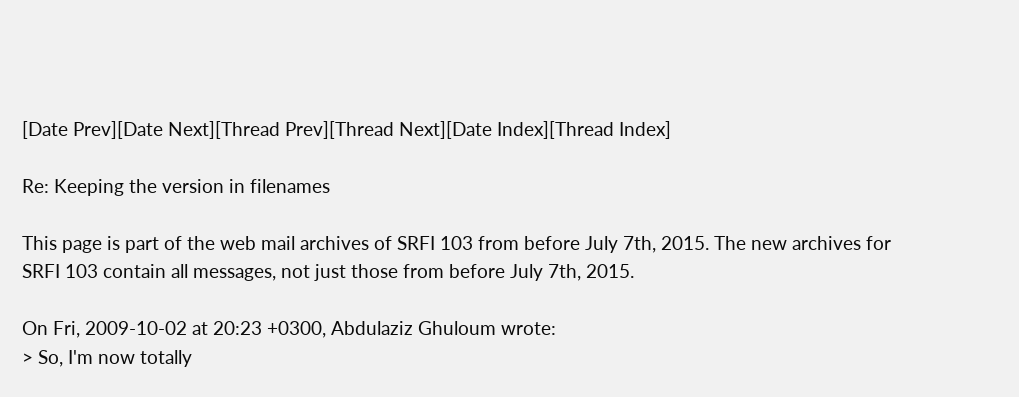[Date Prev][Date Next][Thread Prev][Thread Next][Date Index][Thread Index]

Re: Keeping the version in filenames

This page is part of the web mail archives of SRFI 103 from before July 7th, 2015. The new archives for SRFI 103 contain all messages, not just those from before July 7th, 2015.

On Fri, 2009-10-02 at 20:23 +0300, Abdulaziz Ghuloum wrote:
> So, I'm now totally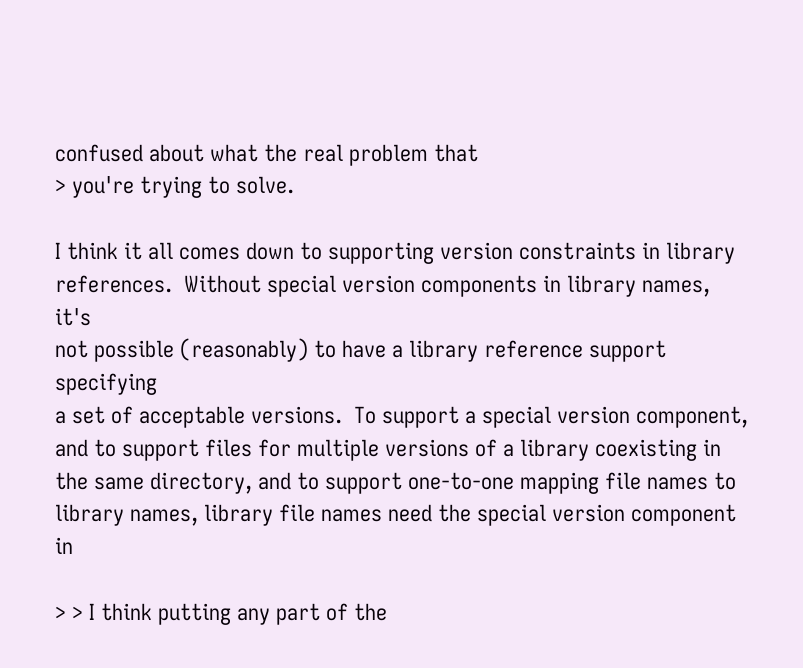confused about what the real problem that
> you're trying to solve.

I think it all comes down to supporting version constraints in library
references.  Without special version components in library names, it's
not possible (reasonably) to have a library reference support specifying
a set of acceptable versions.  To support a special version component,
and to support files for multiple versions of a library coexisting in
the same directory, and to support one-to-one mapping file names to
library names, library file names need the special version component in

> > I think putting any part of the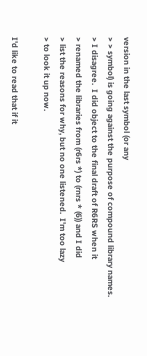version in the last symbol (or any
> > symbol) is going against the purpose of compound library names.
> I disagree.  I did object to the final draft of R6RS when it
> renamed the libraries from (r6rs *) to (rnrs * (6)) and I did
> list the reasons for why, but no one listened.  I'm too lazy
> to look it up now.

I'd like to read that if it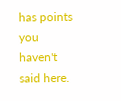has points you haven't said here.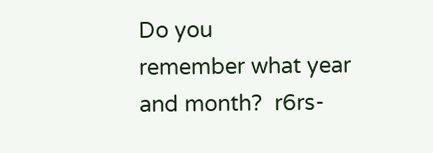Do you
remember what year and month?  r6rs-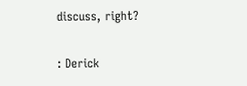discuss, right?

: Derick